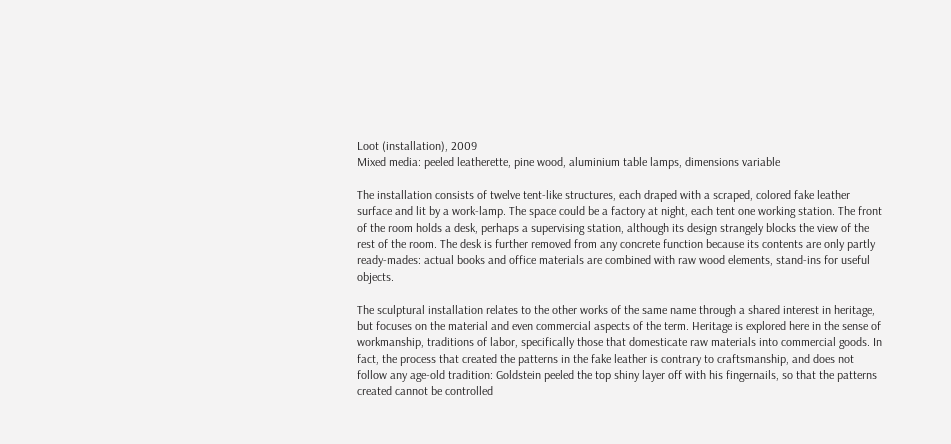Loot (installation), 2009
Mixed media: peeled leatherette, pine wood, aluminium table lamps, dimensions variable

The installation consists of twelve tent-like structures, each draped with a scraped, colored fake leather surface and lit by a work-lamp. The space could be a factory at night, each tent one working station. The front of the room holds a desk, perhaps a supervising station, although its design strangely blocks the view of the rest of the room. The desk is further removed from any concrete function because its contents are only partly ready-mades: actual books and office materials are combined with raw wood elements, stand-ins for useful objects.

The sculptural installation relates to the other works of the same name through a shared interest in heritage, but focuses on the material and even commercial aspects of the term. Heritage is explored here in the sense of workmanship, traditions of labor, specifically those that domesticate raw materials into commercial goods. In fact, the process that created the patterns in the fake leather is contrary to craftsmanship, and does not follow any age-old tradition: Goldstein peeled the top shiny layer off with his fingernails, so that the patterns created cannot be controlled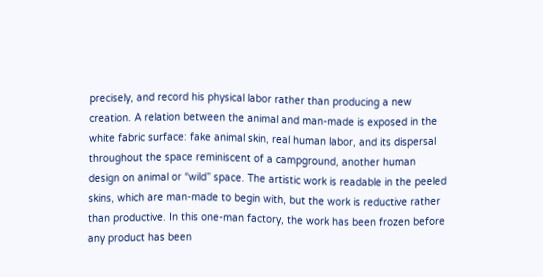precisely, and record his physical labor rather than producing a new creation. A relation between the animal and man-made is exposed in the white fabric surface: fake animal skin, real human labor, and its dispersal throughout the space reminiscent of a campground, another human design on animal or “wild” space. The artistic work is readable in the peeled skins, which are man-made to begin with, but the work is reductive rather than productive. In this one-man factory, the work has been frozen before any product has been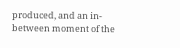produced, and an in-between moment of the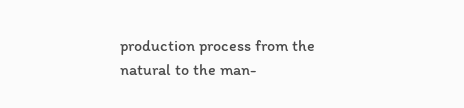production process from the natural to the man-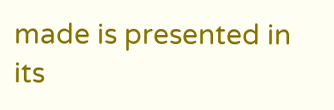made is presented in its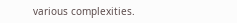various complexities.